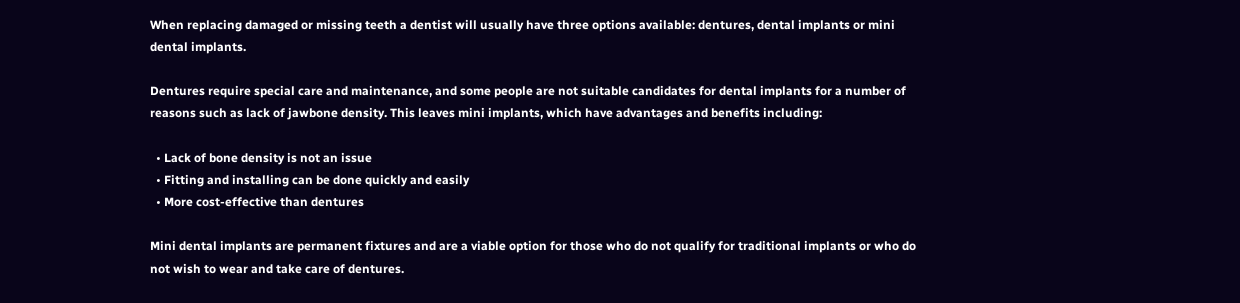When replacing damaged or missing teeth a dentist will usually have three options available: dentures, dental implants or mini dental implants.

Dentures require special care and maintenance, and some people are not suitable candidates for dental implants for a number of reasons such as lack of jawbone density. This leaves mini implants, which have advantages and benefits including:

  • Lack of bone density is not an issue
  • Fitting and installing can be done quickly and easily
  • More cost-effective than dentures

Mini dental implants are permanent fixtures and are a viable option for those who do not qualify for traditional implants or who do not wish to wear and take care of dentures.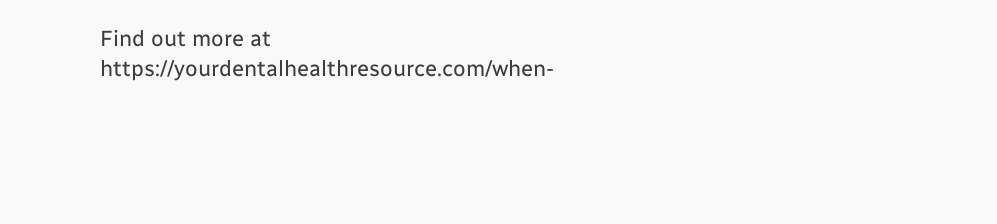Find out more at https://yourdentalhealthresource.com/when-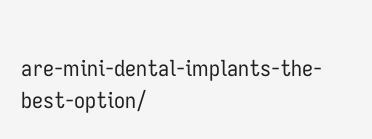are-mini-dental-implants-the-best-option/